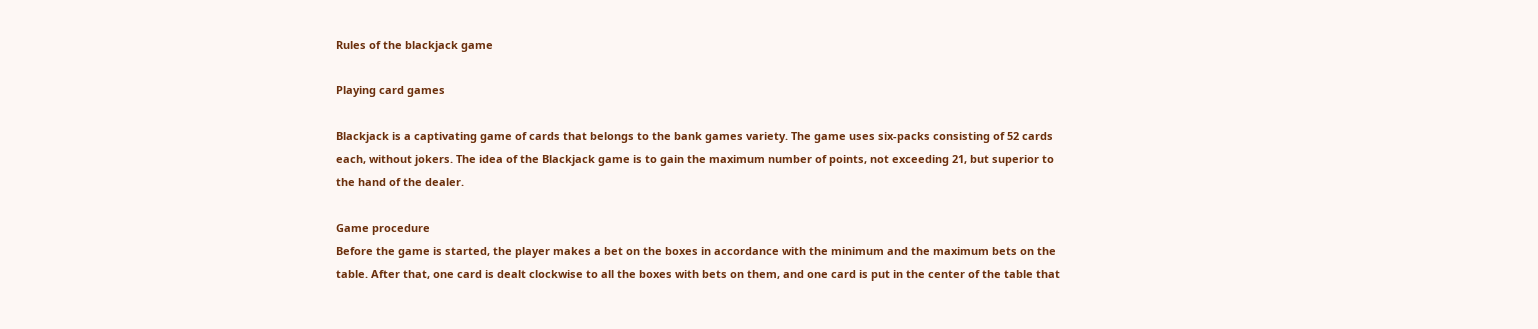Rules of the blackjack game

Playing card games

Blackjack is a captivating game of cards that belongs to the bank games variety. The game uses six-packs consisting of 52 cards each, without jokers. The idea of the Blackjack game is to gain the maximum number of points, not exceeding 21, but superior to the hand of the dealer.

Game procedure
Before the game is started, the player makes a bet on the boxes in accordance with the minimum and the maximum bets on the table. After that, one card is dealt clockwise to all the boxes with bets on them, and one card is put in the center of the table that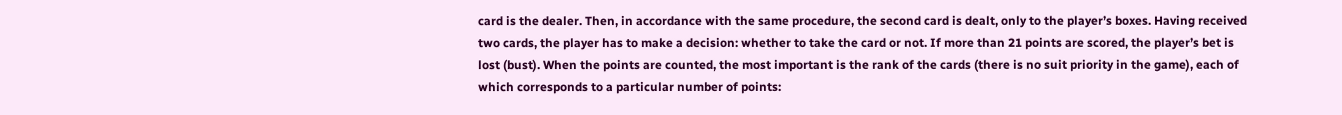card is the dealer. Then, in accordance with the same procedure, the second card is dealt, only to the player’s boxes. Having received two cards, the player has to make a decision: whether to take the card or not. If more than 21 points are scored, the player’s bet is lost (bust). When the points are counted, the most important is the rank of the cards (there is no suit priority in the game), each of which corresponds to a particular number of points: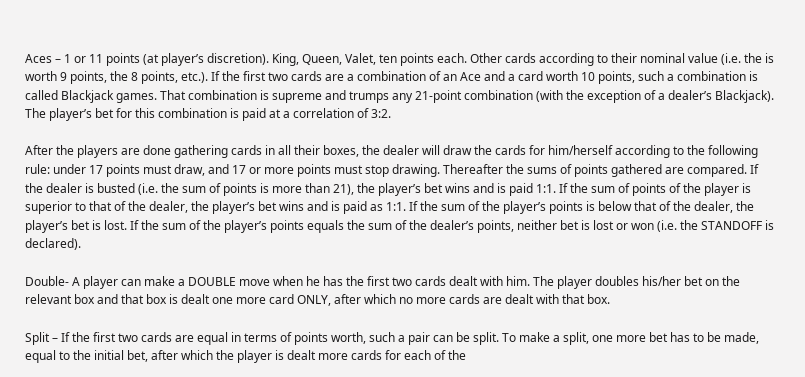Aces – 1 or 11 points (at player’s discretion). King, Queen, Valet, ten points each. Other cards according to their nominal value (i.e. the is worth 9 points, the 8 points, etc.). If the first two cards are a combination of an Ace and a card worth 10 points, such a combination is called Blackjack games. That combination is supreme and trumps any 21-point combination (with the exception of a dealer’s Blackjack). The player’s bet for this combination is paid at a correlation of 3:2.

After the players are done gathering cards in all their boxes, the dealer will draw the cards for him/herself according to the following rule: under 17 points must draw, and 17 or more points must stop drawing. Thereafter the sums of points gathered are compared. If the dealer is busted (i.e. the sum of points is more than 21), the player’s bet wins and is paid 1:1. If the sum of points of the player is superior to that of the dealer, the player’s bet wins and is paid as 1:1. If the sum of the player’s points is below that of the dealer, the player’s bet is lost. If the sum of the player’s points equals the sum of the dealer’s points, neither bet is lost or won (i.e. the STANDOFF is declared).

Double- A player can make a DOUBLE move when he has the first two cards dealt with him. The player doubles his/her bet on the relevant box and that box is dealt one more card ONLY, after which no more cards are dealt with that box.

Split – If the first two cards are equal in terms of points worth, such a pair can be split. To make a split, one more bet has to be made, equal to the initial bet, after which the player is dealt more cards for each of the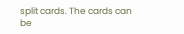split cards. The cards can be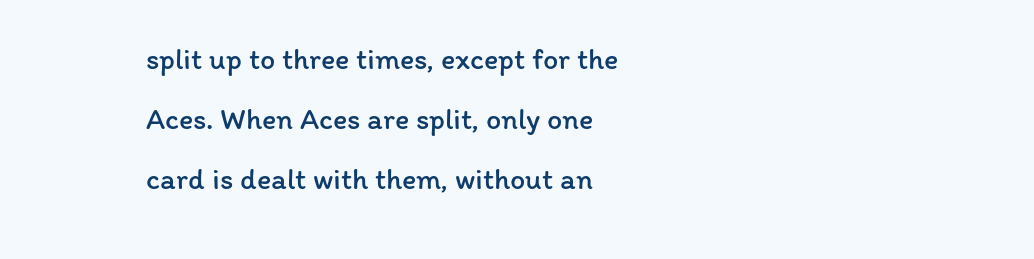split up to three times, except for the Aces. When Aces are split, only one card is dealt with them, without an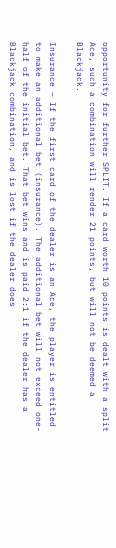opportunity for further SPLIT. If a card worth 10 points is dealt with a split Ace, such a combination will render 21 points, but will not be deemed a Blackjack.

Insurance – If the first card of the dealer is an Ace, the player is entitled to make an additional bet (insurance). The additional bet will not exceed one-half of the initial bet. That bet wins and is paid 2:1 if the dealer has a Blackjack combination, and is lost if the dealer does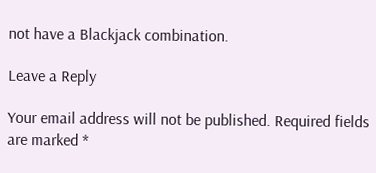not have a Blackjack combination.

Leave a Reply

Your email address will not be published. Required fields are marked *